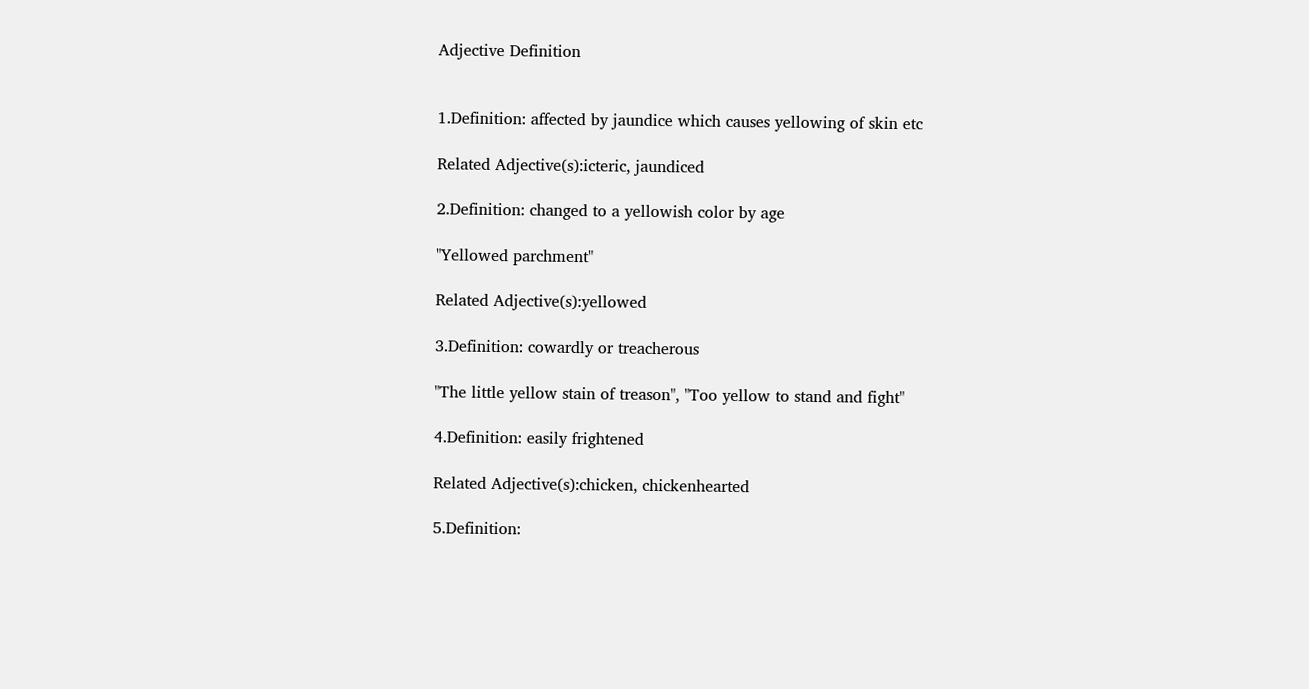Adjective Definition


1.Definition: affected by jaundice which causes yellowing of skin etc

Related Adjective(s):icteric, jaundiced

2.Definition: changed to a yellowish color by age

"Yellowed parchment"

Related Adjective(s):yellowed

3.Definition: cowardly or treacherous

"The little yellow stain of treason", "Too yellow to stand and fight"

4.Definition: easily frightened

Related Adjective(s):chicken, chickenhearted

5.Definition: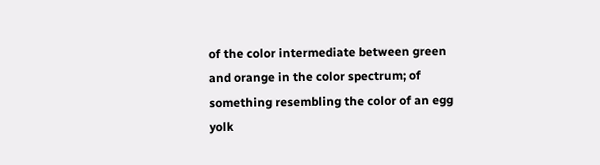of the color intermediate between green and orange in the color spectrum; of something resembling the color of an egg yolk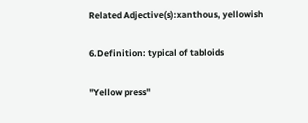Related Adjective(s):xanthous, yellowish

6.Definition: typical of tabloids

"Yellow press"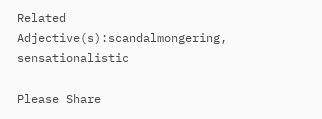Related Adjective(s):scandalmongering, sensationalistic

Please Share